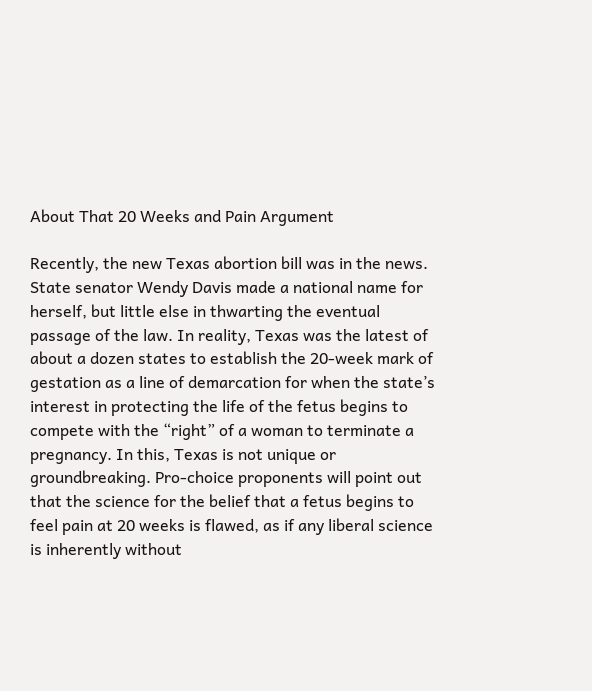About That 20 Weeks and Pain Argument

Recently, the new Texas abortion bill was in the news. State senator Wendy Davis made a national name for herself, but little else in thwarting the eventual passage of the law. In reality, Texas was the latest of about a dozen states to establish the 20-week mark of gestation as a line of demarcation for when the state’s interest in protecting the life of the fetus begins to compete with the “right” of a woman to terminate a pregnancy. In this, Texas is not unique or groundbreaking. Pro-choice proponents will point out that the science for the belief that a fetus begins to feel pain at 20 weeks is flawed, as if any liberal science is inherently without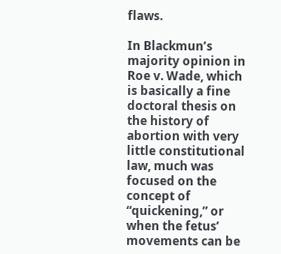flaws.

In Blackmun’s majority opinion in Roe v. Wade, which is basically a fine doctoral thesis on the history of abortion with very little constitutional law, much was focused on the concept of “quickening,” or when the fetus’ movements can be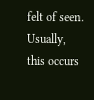felt of seen. Usually, this occurs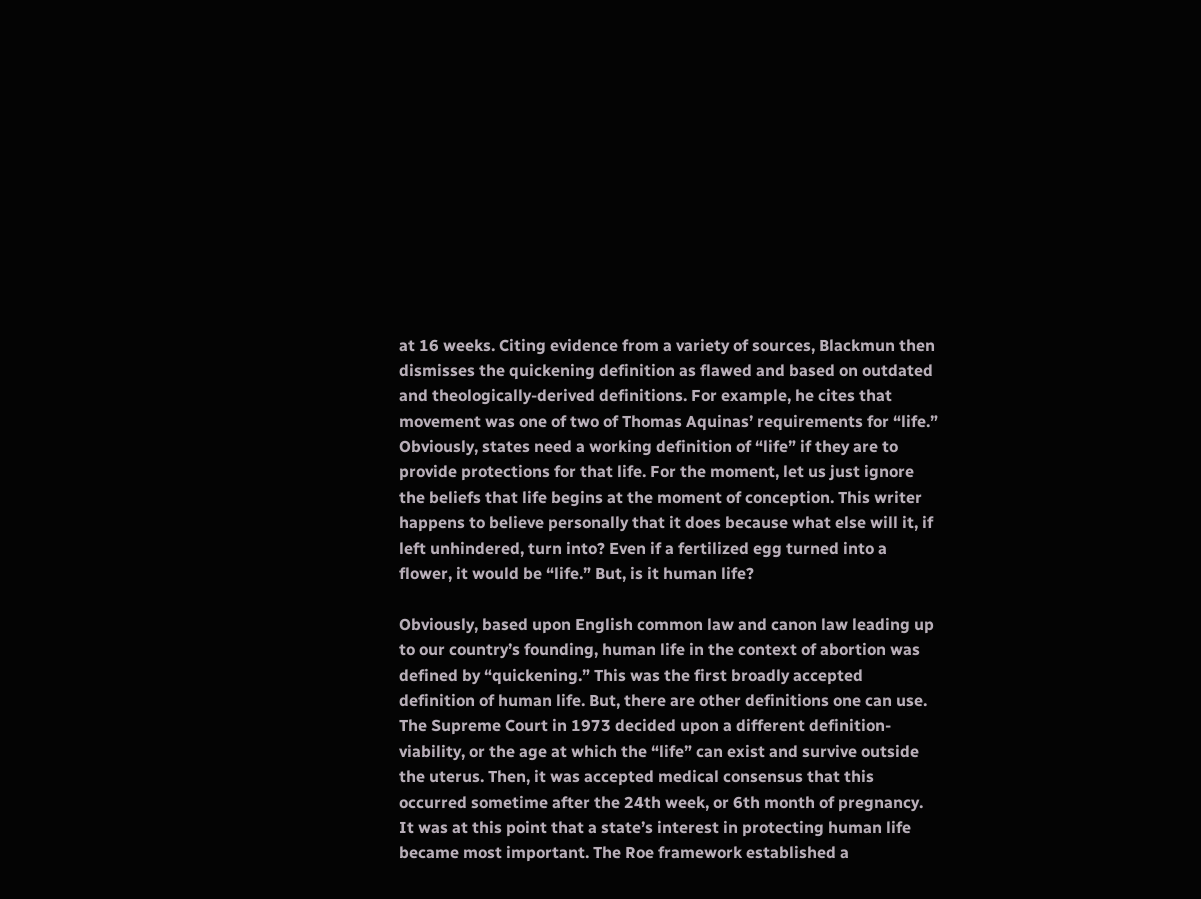at 16 weeks. Citing evidence from a variety of sources, Blackmun then dismisses the quickening definition as flawed and based on outdated and theologically-derived definitions. For example, he cites that movement was one of two of Thomas Aquinas’ requirements for “life.” Obviously, states need a working definition of “life” if they are to provide protections for that life. For the moment, let us just ignore the beliefs that life begins at the moment of conception. This writer happens to believe personally that it does because what else will it, if left unhindered, turn into? Even if a fertilized egg turned into a flower, it would be “life.” But, is it human life?

Obviously, based upon English common law and canon law leading up to our country’s founding, human life in the context of abortion was defined by “quickening.” This was the first broadly accepted definition of human life. But, there are other definitions one can use. The Supreme Court in 1973 decided upon a different definition- viability, or the age at which the “life” can exist and survive outside the uterus. Then, it was accepted medical consensus that this occurred sometime after the 24th week, or 6th month of pregnancy. It was at this point that a state’s interest in protecting human life became most important. The Roe framework established a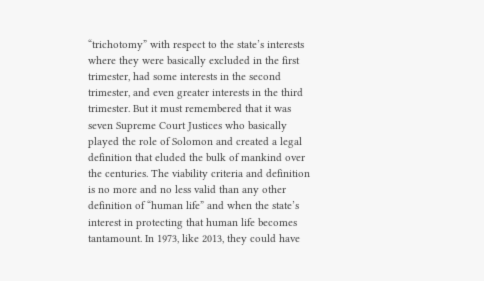“trichotomy” with respect to the state’s interests where they were basically excluded in the first trimester, had some interests in the second trimester, and even greater interests in the third trimester. But it must remembered that it was seven Supreme Court Justices who basically played the role of Solomon and created a legal definition that eluded the bulk of mankind over the centuries. The viability criteria and definition is no more and no less valid than any other definition of “human life” and when the state’s interest in protecting that human life becomes tantamount. In 1973, like 2013, they could have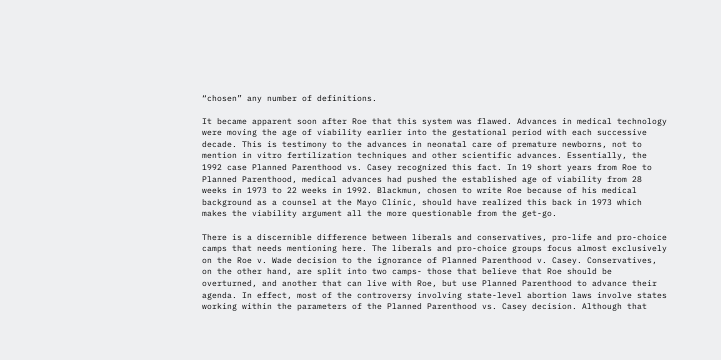“chosen” any number of definitions.

It became apparent soon after Roe that this system was flawed. Advances in medical technology were moving the age of viability earlier into the gestational period with each successive decade. This is testimony to the advances in neonatal care of premature newborns, not to mention in vitro fertilization techniques and other scientific advances. Essentially, the 1992 case Planned Parenthood vs. Casey recognized this fact. In 19 short years from Roe to Planned Parenthood, medical advances had pushed the established age of viability from 28 weeks in 1973 to 22 weeks in 1992. Blackmun, chosen to write Roe because of his medical background as a counsel at the Mayo Clinic, should have realized this back in 1973 which makes the viability argument all the more questionable from the get-go.

There is a discernible difference between liberals and conservatives, pro-life and pro-choice camps that needs mentioning here. The liberals and pro-choice groups focus almost exclusively on the Roe v. Wade decision to the ignorance of Planned Parenthood v. Casey. Conservatives, on the other hand, are split into two camps- those that believe that Roe should be overturned, and another that can live with Roe, but use Planned Parenthood to advance their agenda. In effect, most of the controversy involving state-level abortion laws involve states working within the parameters of the Planned Parenthood vs. Casey decision. Although that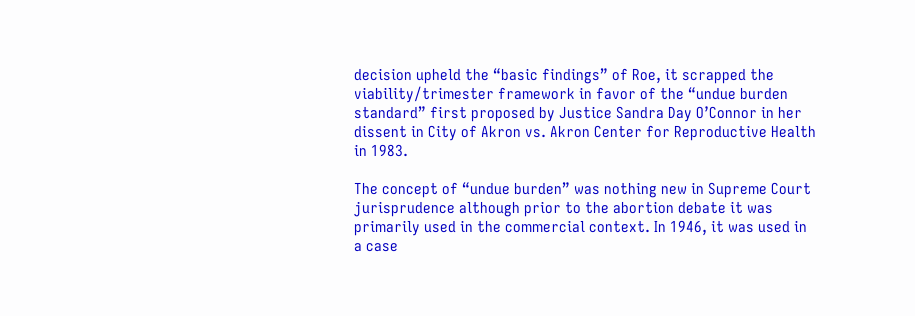decision upheld the “basic findings” of Roe, it scrapped the viability/trimester framework in favor of the “undue burden standard” first proposed by Justice Sandra Day O’Connor in her dissent in City of Akron vs. Akron Center for Reproductive Health in 1983.

The concept of “undue burden” was nothing new in Supreme Court jurisprudence although prior to the abortion debate it was primarily used in the commercial context. In 1946, it was used in a case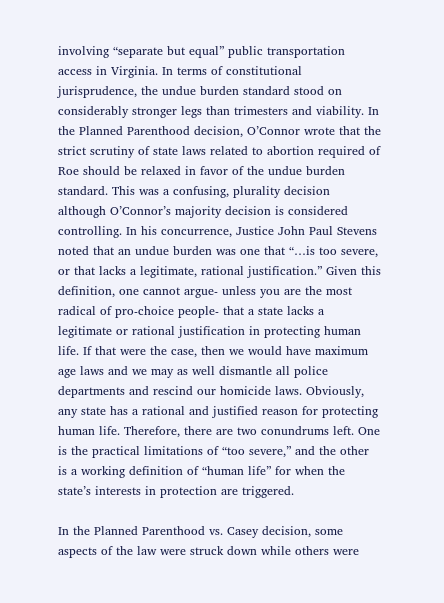involving “separate but equal” public transportation access in Virginia. In terms of constitutional jurisprudence, the undue burden standard stood on considerably stronger legs than trimesters and viability. In the Planned Parenthood decision, O’Connor wrote that the strict scrutiny of state laws related to abortion required of Roe should be relaxed in favor of the undue burden standard. This was a confusing, plurality decision although O’Connor’s majority decision is considered controlling. In his concurrence, Justice John Paul Stevens noted that an undue burden was one that “…is too severe, or that lacks a legitimate, rational justification.” Given this definition, one cannot argue- unless you are the most radical of pro-choice people- that a state lacks a legitimate or rational justification in protecting human life. If that were the case, then we would have maximum age laws and we may as well dismantle all police departments and rescind our homicide laws. Obviously, any state has a rational and justified reason for protecting human life. Therefore, there are two conundrums left. One is the practical limitations of “too severe,” and the other is a working definition of “human life” for when the state’s interests in protection are triggered.

In the Planned Parenthood vs. Casey decision, some aspects of the law were struck down while others were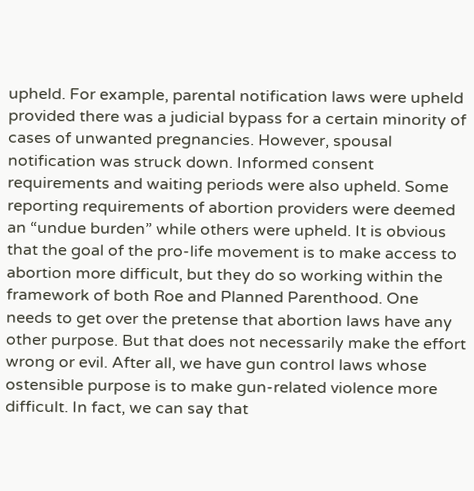upheld. For example, parental notification laws were upheld provided there was a judicial bypass for a certain minority of cases of unwanted pregnancies. However, spousal notification was struck down. Informed consent requirements and waiting periods were also upheld. Some reporting requirements of abortion providers were deemed an “undue burden” while others were upheld. It is obvious that the goal of the pro-life movement is to make access to abortion more difficult, but they do so working within the framework of both Roe and Planned Parenthood. One needs to get over the pretense that abortion laws have any other purpose. But that does not necessarily make the effort wrong or evil. After all, we have gun control laws whose ostensible purpose is to make gun-related violence more difficult. In fact, we can say that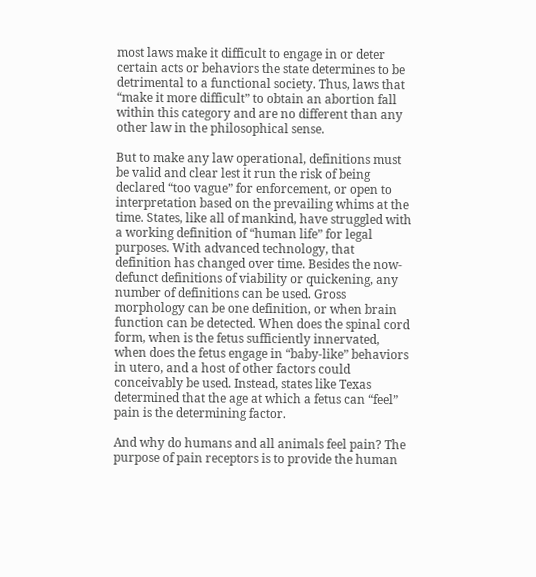most laws make it difficult to engage in or deter certain acts or behaviors the state determines to be detrimental to a functional society. Thus, laws that “make it more difficult” to obtain an abortion fall within this category and are no different than any other law in the philosophical sense.

But to make any law operational, definitions must be valid and clear lest it run the risk of being declared “too vague” for enforcement, or open to interpretation based on the prevailing whims at the time. States, like all of mankind, have struggled with a working definition of “human life” for legal purposes. With advanced technology, that definition has changed over time. Besides the now-defunct definitions of viability or quickening, any number of definitions can be used. Gross morphology can be one definition, or when brain function can be detected. When does the spinal cord form, when is the fetus sufficiently innervated, when does the fetus engage in “baby-like” behaviors in utero, and a host of other factors could conceivably be used. Instead, states like Texas determined that the age at which a fetus can “feel” pain is the determining factor.

And why do humans and all animals feel pain? The purpose of pain receptors is to provide the human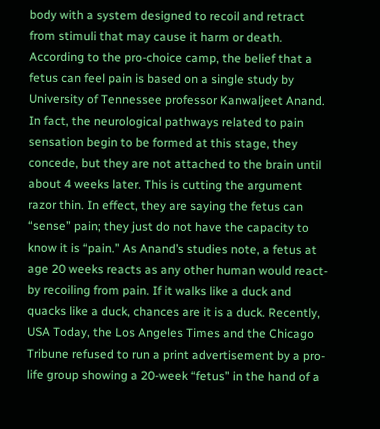body with a system designed to recoil and retract from stimuli that may cause it harm or death. According to the pro-choice camp, the belief that a fetus can feel pain is based on a single study by University of Tennessee professor Kanwaljeet Anand. In fact, the neurological pathways related to pain sensation begin to be formed at this stage, they concede, but they are not attached to the brain until about 4 weeks later. This is cutting the argument razor thin. In effect, they are saying the fetus can “sense” pain; they just do not have the capacity to know it is “pain.” As Anand’s studies note, a fetus at age 20 weeks reacts as any other human would react- by recoiling from pain. If it walks like a duck and quacks like a duck, chances are it is a duck. Recently, USA Today, the Los Angeles Times and the Chicago Tribune refused to run a print advertisement by a pro-life group showing a 20-week “fetus” in the hand of a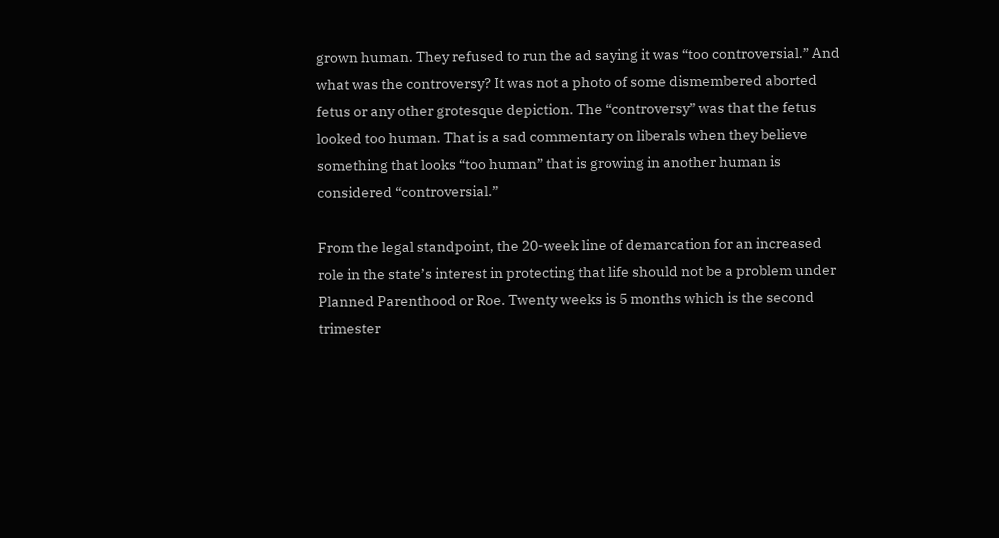grown human. They refused to run the ad saying it was “too controversial.” And what was the controversy? It was not a photo of some dismembered aborted fetus or any other grotesque depiction. The “controversy” was that the fetus looked too human. That is a sad commentary on liberals when they believe something that looks “too human” that is growing in another human is considered “controversial.”

From the legal standpoint, the 20-week line of demarcation for an increased role in the state’s interest in protecting that life should not be a problem under Planned Parenthood or Roe. Twenty weeks is 5 months which is the second trimester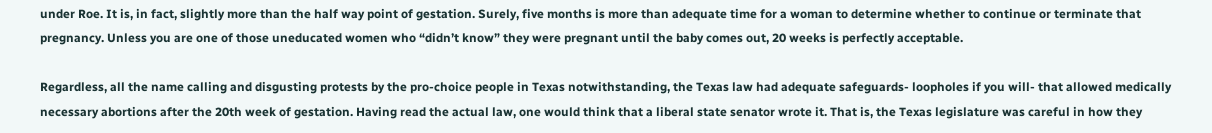under Roe. It is, in fact, slightly more than the half way point of gestation. Surely, five months is more than adequate time for a woman to determine whether to continue or terminate that pregnancy. Unless you are one of those uneducated women who “didn’t know” they were pregnant until the baby comes out, 20 weeks is perfectly acceptable.

Regardless, all the name calling and disgusting protests by the pro-choice people in Texas notwithstanding, the Texas law had adequate safeguards- loopholes if you will- that allowed medically necessary abortions after the 20th week of gestation. Having read the actual law, one would think that a liberal state senator wrote it. That is, the Texas legislature was careful in how they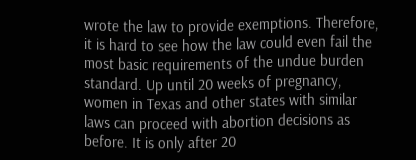wrote the law to provide exemptions. Therefore, it is hard to see how the law could even fail the most basic requirements of the undue burden standard. Up until 20 weeks of pregnancy, women in Texas and other states with similar laws can proceed with abortion decisions as before. It is only after 20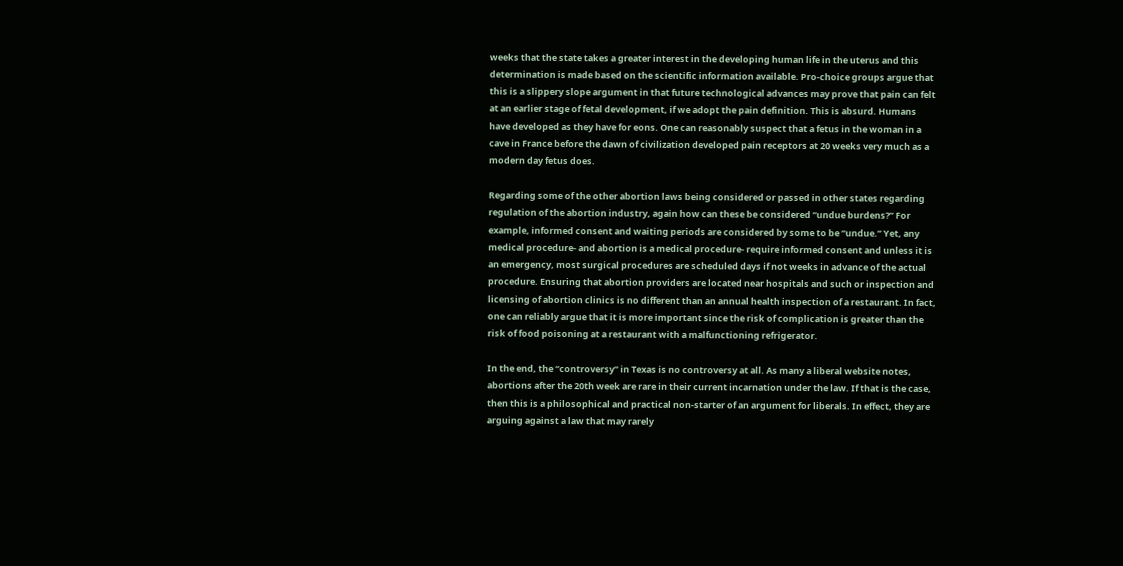weeks that the state takes a greater interest in the developing human life in the uterus and this determination is made based on the scientific information available. Pro-choice groups argue that this is a slippery slope argument in that future technological advances may prove that pain can felt at an earlier stage of fetal development, if we adopt the pain definition. This is absurd. Humans have developed as they have for eons. One can reasonably suspect that a fetus in the woman in a cave in France before the dawn of civilization developed pain receptors at 20 weeks very much as a modern day fetus does.

Regarding some of the other abortion laws being considered or passed in other states regarding regulation of the abortion industry, again how can these be considered “undue burdens?” For example, informed consent and waiting periods are considered by some to be “undue.” Yet, any medical procedure- and abortion is a medical procedure- require informed consent and unless it is an emergency, most surgical procedures are scheduled days if not weeks in advance of the actual procedure. Ensuring that abortion providers are located near hospitals and such or inspection and licensing of abortion clinics is no different than an annual health inspection of a restaurant. In fact, one can reliably argue that it is more important since the risk of complication is greater than the risk of food poisoning at a restaurant with a malfunctioning refrigerator.

In the end, the “controversy” in Texas is no controversy at all. As many a liberal website notes, abortions after the 20th week are rare in their current incarnation under the law. If that is the case, then this is a philosophical and practical non-starter of an argument for liberals. In effect, they are arguing against a law that may rarely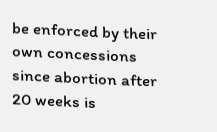be enforced by their own concessions since abortion after 20 weeks is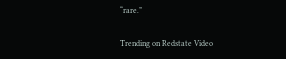“rare.”

Trending on Redstate Video